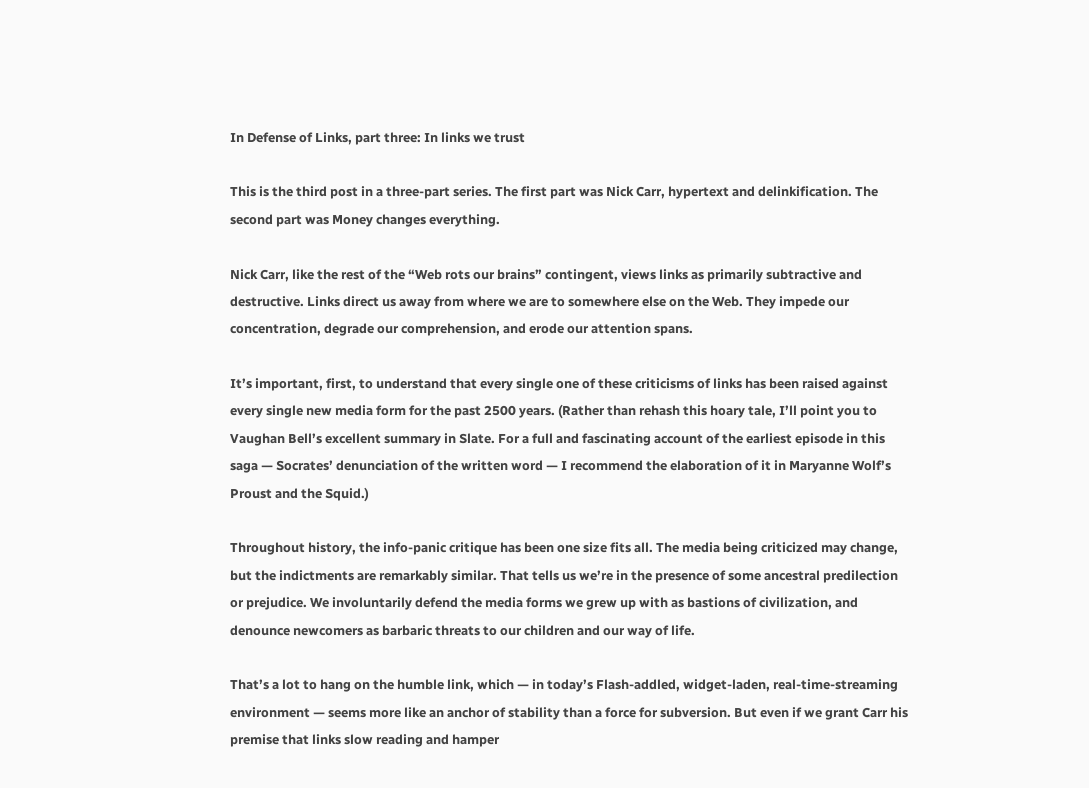In Defense of Links, part three: In links we trust

This is the third post in a three-part series. The first part was Nick Carr, hypertext and delinkification. The second part was Money changes everything.

Nick Carr, like the rest of the “Web rots our brains” contingent, views links as primarily subtractive and destructive. Links direct us away from where we are to somewhere else on the Web. They impede our concentration, degrade our comprehension, and erode our attention spans.

It’s important, first, to understand that every single one of these criticisms of links has been raised against every single new media form for the past 2500 years. (Rather than rehash this hoary tale, I’ll point you to Vaughan Bell’s excellent summary in Slate. For a full and fascinating account of the earliest episode in this saga — Socrates’ denunciation of the written word — I recommend the elaboration of it in Maryanne Wolf’s Proust and the Squid.)

Throughout history, the info-panic critique has been one size fits all. The media being criticized may change, but the indictments are remarkably similar. That tells us we’re in the presence of some ancestral predilection or prejudice. We involuntarily defend the media forms we grew up with as bastions of civilization, and denounce newcomers as barbaric threats to our children and our way of life.

That’s a lot to hang on the humble link, which — in today’s Flash-addled, widget-laden, real-time-streaming environment — seems more like an anchor of stability than a force for subversion. But even if we grant Carr his premise that links slow reading and hamper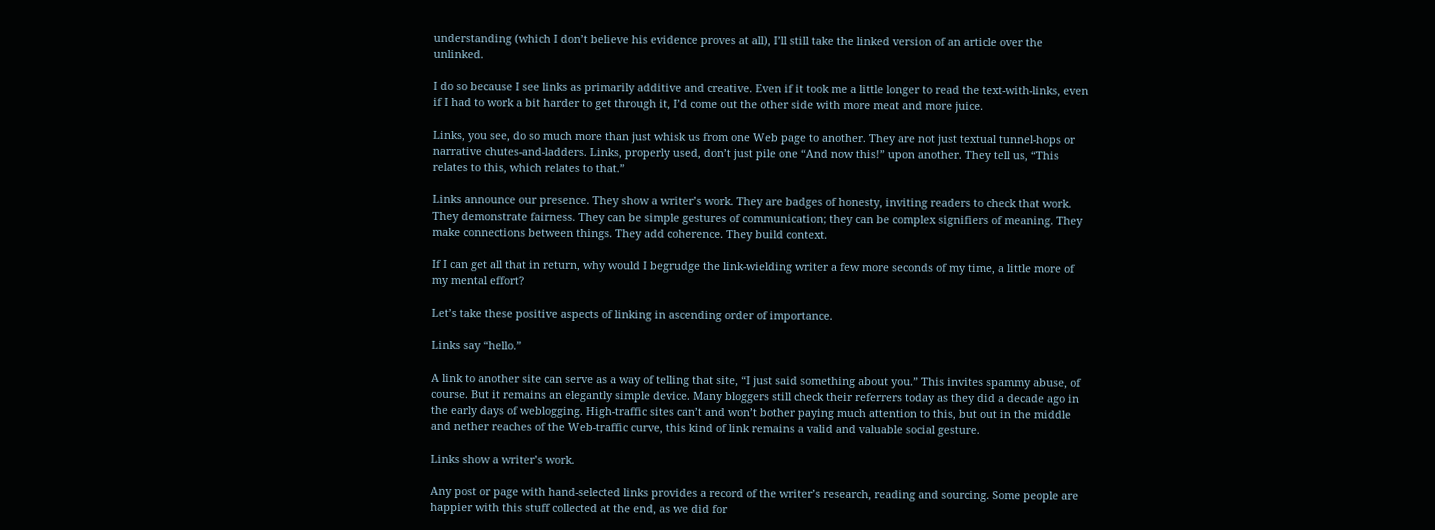understanding (which I don’t believe his evidence proves at all), I’ll still take the linked version of an article over the unlinked.

I do so because I see links as primarily additive and creative. Even if it took me a little longer to read the text-with-links, even if I had to work a bit harder to get through it, I’d come out the other side with more meat and more juice.

Links, you see, do so much more than just whisk us from one Web page to another. They are not just textual tunnel-hops or narrative chutes-and-ladders. Links, properly used, don’t just pile one “And now this!” upon another. They tell us, “This relates to this, which relates to that.”

Links announce our presence. They show a writer’s work. They are badges of honesty, inviting readers to check that work. They demonstrate fairness. They can be simple gestures of communication; they can be complex signifiers of meaning. They make connections between things. They add coherence. They build context.

If I can get all that in return, why would I begrudge the link-wielding writer a few more seconds of my time, a little more of my mental effort?

Let’s take these positive aspects of linking in ascending order of importance.

Links say “hello.”

A link to another site can serve as a way of telling that site, “I just said something about you.” This invites spammy abuse, of course. But it remains an elegantly simple device. Many bloggers still check their referrers today as they did a decade ago in the early days of weblogging. High-traffic sites can’t and won’t bother paying much attention to this, but out in the middle and nether reaches of the Web-traffic curve, this kind of link remains a valid and valuable social gesture.

Links show a writer’s work.

Any post or page with hand-selected links provides a record of the writer’s research, reading and sourcing. Some people are happier with this stuff collected at the end, as we did for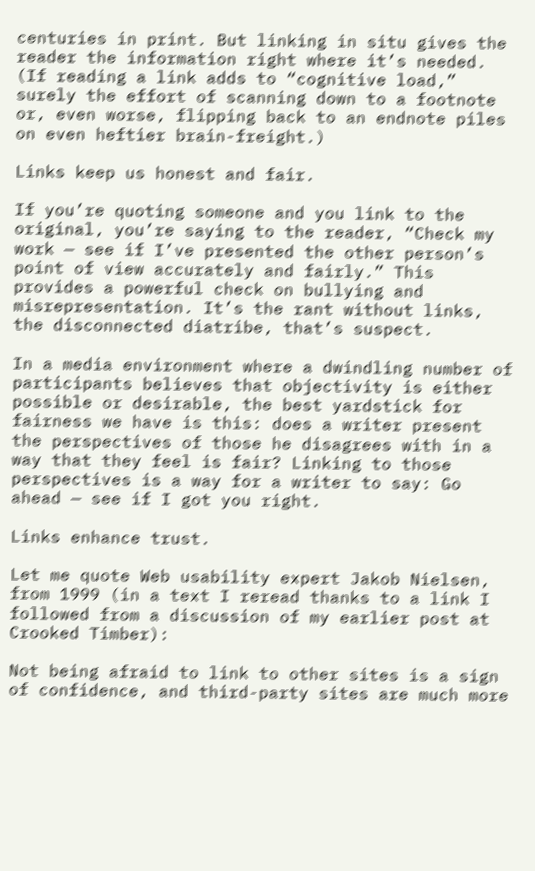centuries in print. But linking in situ gives the reader the information right where it’s needed. (If reading a link adds to “cognitive load,” surely the effort of scanning down to a footnote or, even worse, flipping back to an endnote piles on even heftier brain-freight.)

Links keep us honest and fair.

If you’re quoting someone and you link to the original, you’re saying to the reader, “Check my work — see if I’ve presented the other person’s point of view accurately and fairly.” This provides a powerful check on bullying and misrepresentation. It’s the rant without links, the disconnected diatribe, that’s suspect.

In a media environment where a dwindling number of participants believes that objectivity is either possible or desirable, the best yardstick for fairness we have is this: does a writer present the perspectives of those he disagrees with in a way that they feel is fair? Linking to those perspectives is a way for a writer to say: Go ahead — see if I got you right.

Links enhance trust.

Let me quote Web usability expert Jakob Nielsen, from 1999 (in a text I reread thanks to a link I followed from a discussion of my earlier post at Crooked Timber):

Not being afraid to link to other sites is a sign of confidence, and third-party sites are much more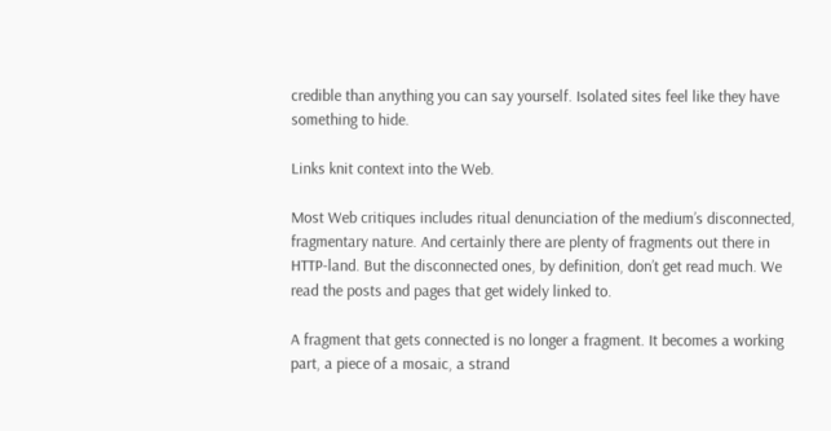credible than anything you can say yourself. Isolated sites feel like they have something to hide.

Links knit context into the Web.

Most Web critiques includes ritual denunciation of the medium’s disconnected, fragmentary nature. And certainly there are plenty of fragments out there in HTTP-land. But the disconnected ones, by definition, don’t get read much. We read the posts and pages that get widely linked to.

A fragment that gets connected is no longer a fragment. It becomes a working part, a piece of a mosaic, a strand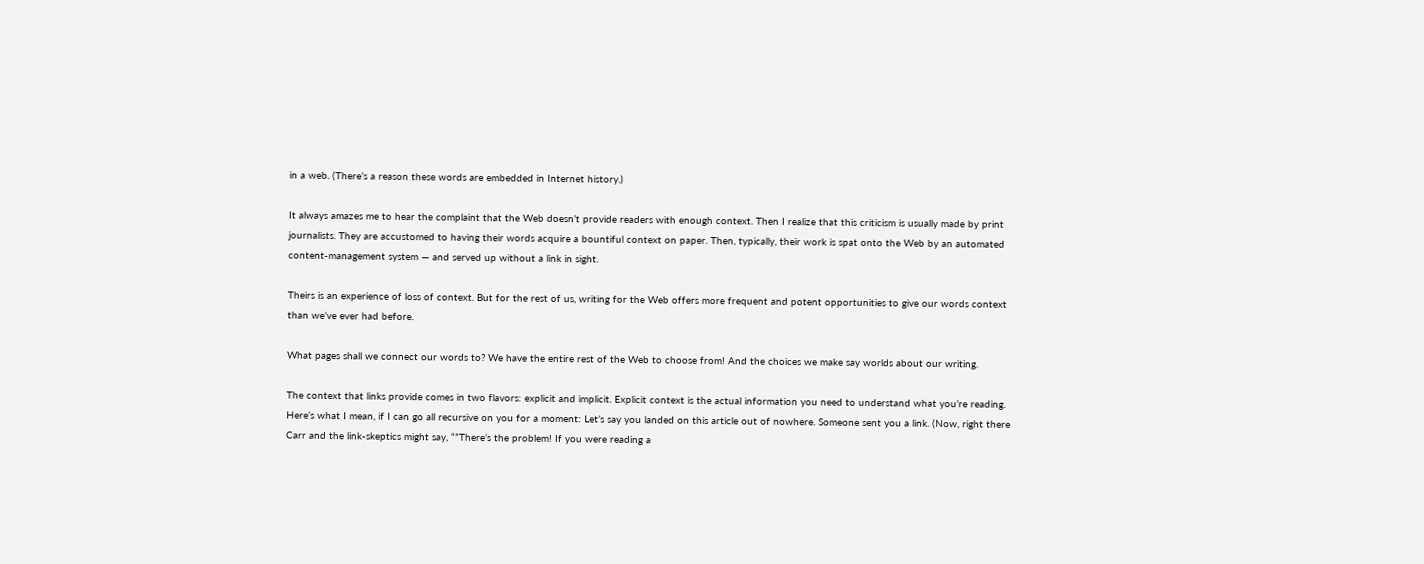in a web. (There’s a reason these words are embedded in Internet history.)

It always amazes me to hear the complaint that the Web doesn’t provide readers with enough context. Then I realize that this criticism is usually made by print journalists. They are accustomed to having their words acquire a bountiful context on paper. Then, typically, their work is spat onto the Web by an automated content-management system — and served up without a link in sight.

Theirs is an experience of loss of context. But for the rest of us, writing for the Web offers more frequent and potent opportunities to give our words context than we’ve ever had before.

What pages shall we connect our words to? We have the entire rest of the Web to choose from! And the choices we make say worlds about our writing.

The context that links provide comes in two flavors: explicit and implicit. Explicit context is the actual information you need to understand what you’re reading. Here’s what I mean, if I can go all recursive on you for a moment: Let’s say you landed on this article out of nowhere. Someone sent you a link. (Now, right there Carr and the link-skeptics might say, “”There’s the problem! If you were reading a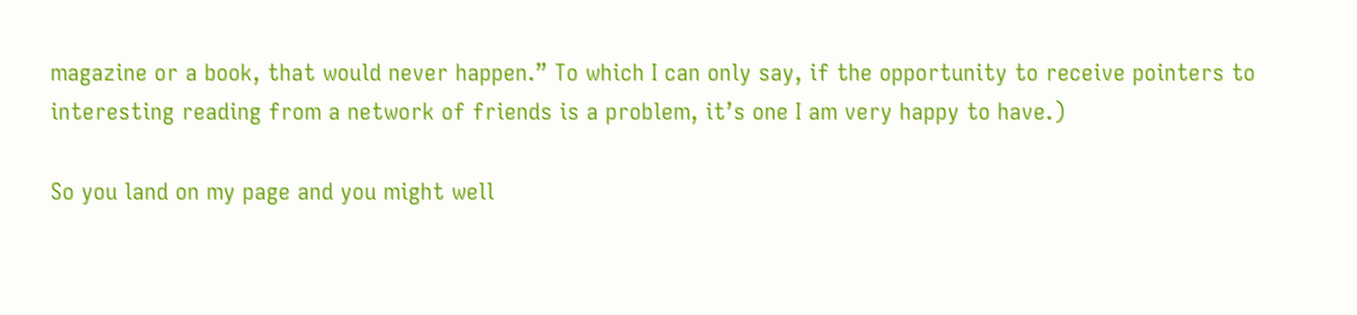magazine or a book, that would never happen.” To which I can only say, if the opportunity to receive pointers to interesting reading from a network of friends is a problem, it’s one I am very happy to have.)

So you land on my page and you might well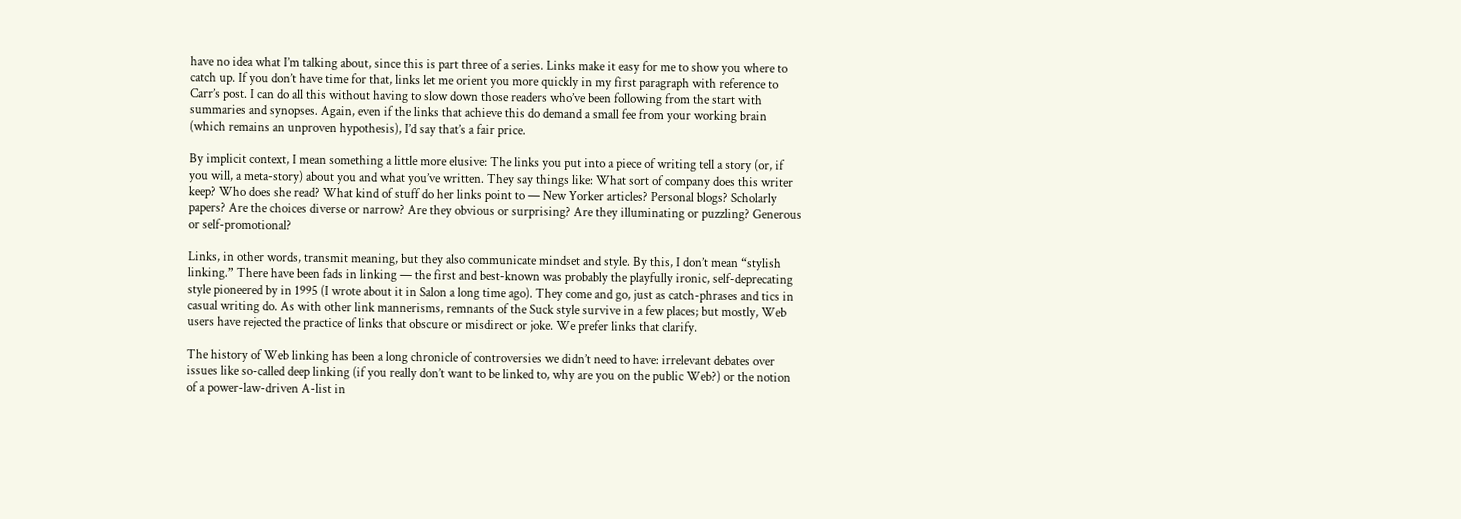have no idea what I’m talking about, since this is part three of a series. Links make it easy for me to show you where to catch up. If you don’t have time for that, links let me orient you more quickly in my first paragraph with reference to Carr’s post. I can do all this without having to slow down those readers who’ve been following from the start with summaries and synopses. Again, even if the links that achieve this do demand a small fee from your working brain (which remains an unproven hypothesis), I’d say that’s a fair price.

By implicit context, I mean something a little more elusive: The links you put into a piece of writing tell a story (or, if you will, a meta-story) about you and what you’ve written. They say things like: What sort of company does this writer keep? Who does she read? What kind of stuff do her links point to — New Yorker articles? Personal blogs? Scholarly papers? Are the choices diverse or narrow? Are they obvious or surprising? Are they illuminating or puzzling? Generous or self-promotional?

Links, in other words, transmit meaning, but they also communicate mindset and style. By this, I don’t mean “stylish linking.” There have been fads in linking — the first and best-known was probably the playfully ironic, self-deprecating style pioneered by in 1995 (I wrote about it in Salon a long time ago). They come and go, just as catch-phrases and tics in casual writing do. As with other link mannerisms, remnants of the Suck style survive in a few places; but mostly, Web users have rejected the practice of links that obscure or misdirect or joke. We prefer links that clarify.

The history of Web linking has been a long chronicle of controversies we didn’t need to have: irrelevant debates over issues like so-called deep linking (if you really don’t want to be linked to, why are you on the public Web?) or the notion of a power-law-driven A-list in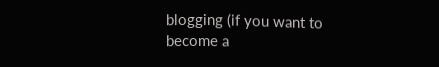blogging (if you want to become a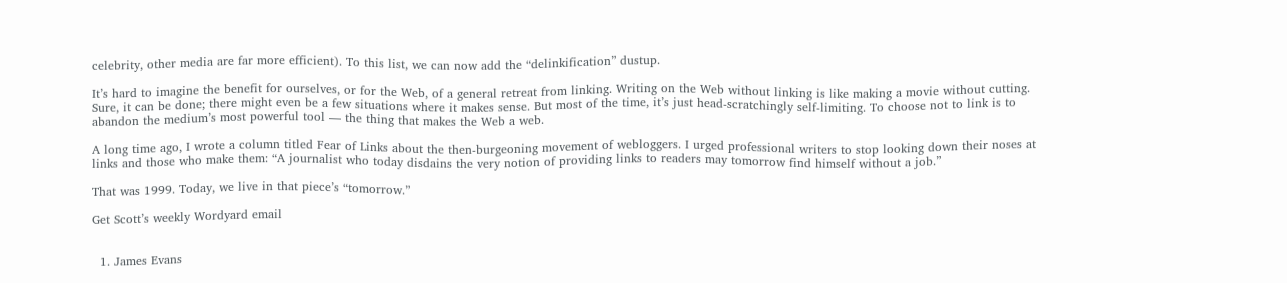celebrity, other media are far more efficient). To this list, we can now add the “delinkification” dustup.

It’s hard to imagine the benefit for ourselves, or for the Web, of a general retreat from linking. Writing on the Web without linking is like making a movie without cutting. Sure, it can be done; there might even be a few situations where it makes sense. But most of the time, it’s just head-scratchingly self-limiting. To choose not to link is to abandon the medium’s most powerful tool — the thing that makes the Web a web.

A long time ago, I wrote a column titled Fear of Links about the then-burgeoning movement of webloggers. I urged professional writers to stop looking down their noses at links and those who make them: “A journalist who today disdains the very notion of providing links to readers may tomorrow find himself without a job.”

That was 1999. Today, we live in that piece’s “tomorrow.”

Get Scott’s weekly Wordyard email


  1. James Evans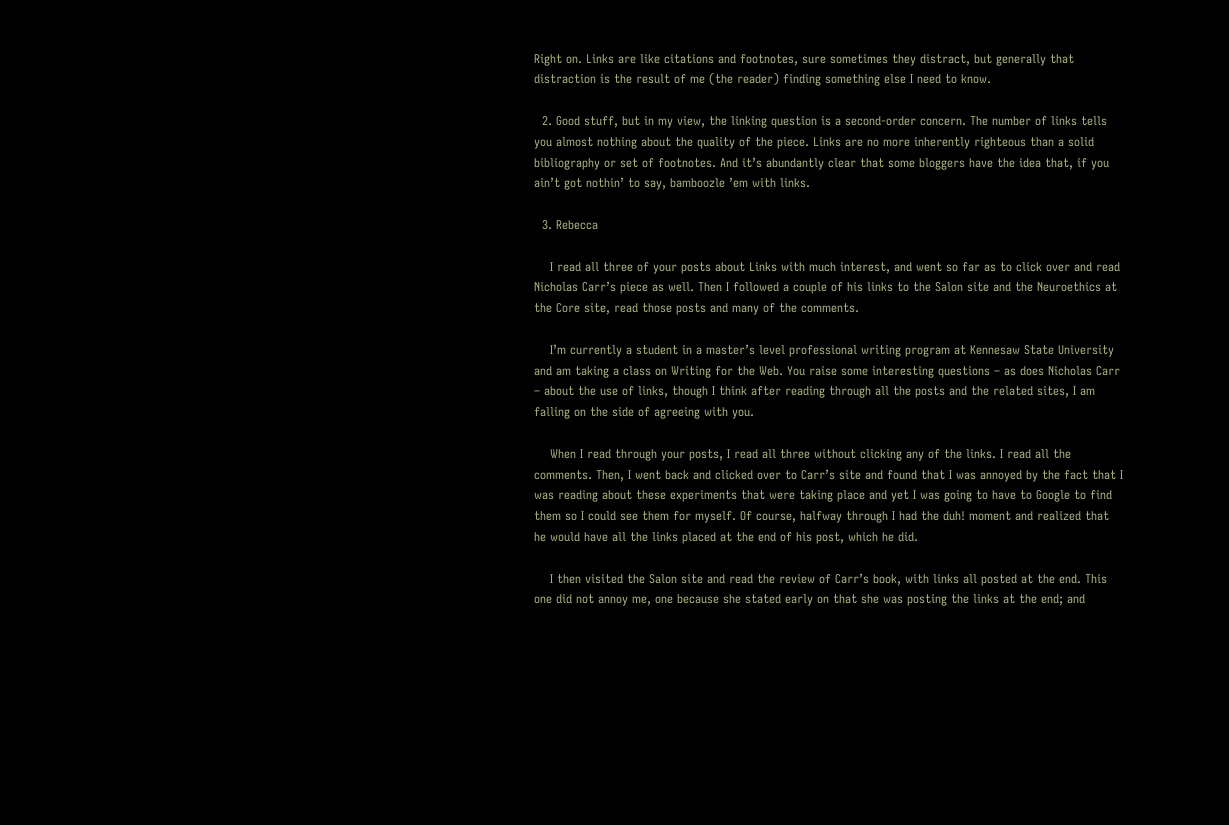Right on. Links are like citations and footnotes, sure sometimes they distract, but generally that distraction is the result of me (the reader) finding something else I need to know.

  2. Good stuff, but in my view, the linking question is a second-order concern. The number of links tells you almost nothing about the quality of the piece. Links are no more inherently righteous than a solid bibliography or set of footnotes. And it’s abundantly clear that some bloggers have the idea that, if you ain’t got nothin’ to say, bamboozle ’em with links.

  3. Rebecca

    I read all three of your posts about Links with much interest, and went so far as to click over and read Nicholas Carr’s piece as well. Then I followed a couple of his links to the Salon site and the Neuroethics at the Core site, read those posts and many of the comments.

    I’m currently a student in a master’s level professional writing program at Kennesaw State University and am taking a class on Writing for the Web. You raise some interesting questions – as does Nicholas Carr – about the use of links, though I think after reading through all the posts and the related sites, I am falling on the side of agreeing with you.

    When I read through your posts, I read all three without clicking any of the links. I read all the comments. Then, I went back and clicked over to Carr’s site and found that I was annoyed by the fact that I was reading about these experiments that were taking place and yet I was going to have to Google to find them so I could see them for myself. Of course, halfway through I had the duh! moment and realized that he would have all the links placed at the end of his post, which he did.

    I then visited the Salon site and read the review of Carr’s book, with links all posted at the end. This one did not annoy me, one because she stated early on that she was posting the links at the end; and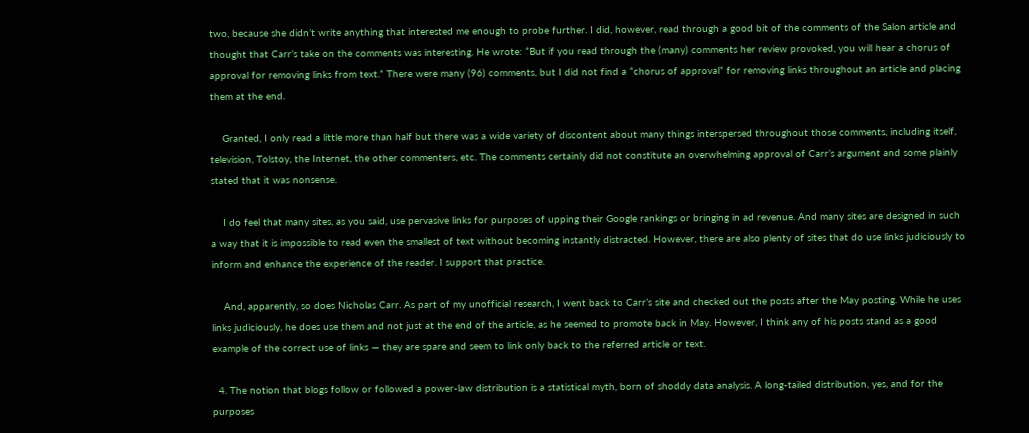two, because she didn’t write anything that interested me enough to probe further. I did, however, read through a good bit of the comments of the Salon article and thought that Carr’s take on the comments was interesting. He wrote: “But if you read through the (many) comments her review provoked, you will hear a chorus of approval for removing links from text.” There were many (96) comments, but I did not find a “chorus of approval” for removing links throughout an article and placing them at the end.

    Granted, I only read a little more than half but there was a wide variety of discontent about many things interspersed throughout those comments, including itself, television, Tolstoy, the Internet, the other commenters, etc. The comments certainly did not constitute an overwhelming approval of Carr’s argument and some plainly stated that it was nonsense.

    I do feel that many sites, as you said, use pervasive links for purposes of upping their Google rankings or bringing in ad revenue. And many sites are designed in such a way that it is impossible to read even the smallest of text without becoming instantly distracted. However, there are also plenty of sites that do use links judiciously to inform and enhance the experience of the reader. I support that practice.

    And, apparently, so does Nicholas Carr. As part of my unofficial research, I went back to Carr’s site and checked out the posts after the May posting. While he uses links judiciously, he does use them and not just at the end of the article, as he seemed to promote back in May. However, I think any of his posts stand as a good example of the correct use of links — they are spare and seem to link only back to the referred article or text.

  4. The notion that blogs follow or followed a power-law distribution is a statistical myth, born of shoddy data analysis. A long-tailed distribution, yes, and for the purposes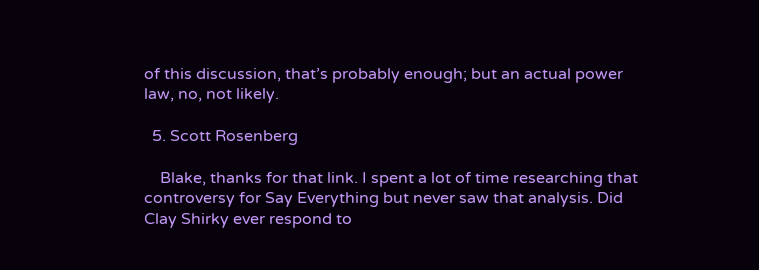of this discussion, that’s probably enough; but an actual power law, no, not likely.

  5. Scott Rosenberg

    Blake, thanks for that link. I spent a lot of time researching that controversy for Say Everything but never saw that analysis. Did Clay Shirky ever respond to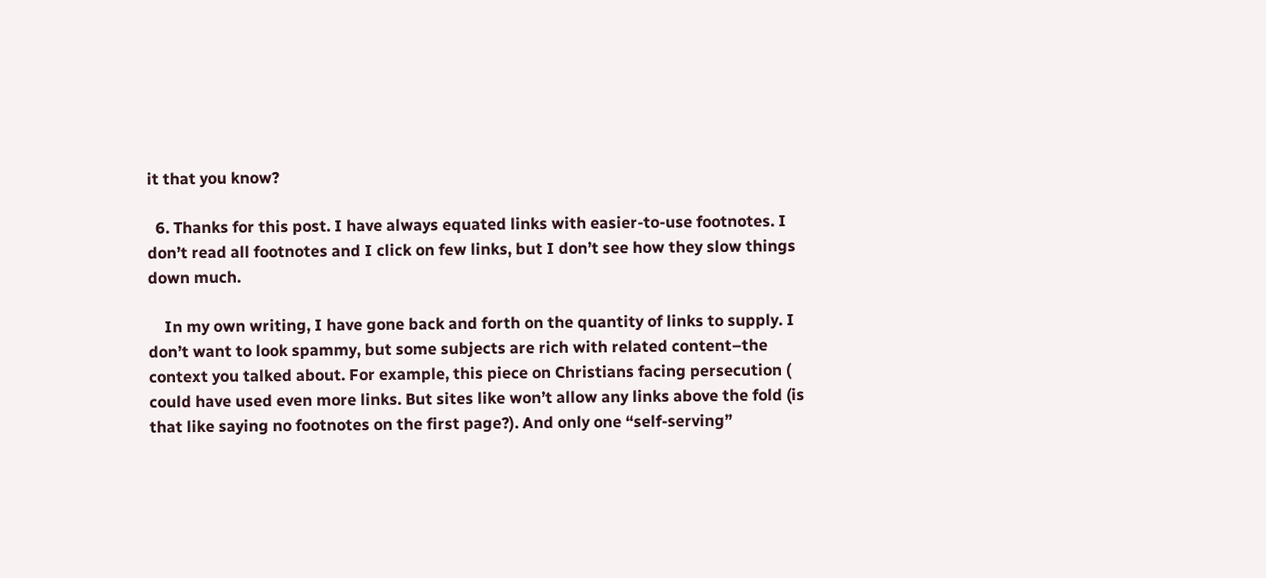it that you know?

  6. Thanks for this post. I have always equated links with easier-to-use footnotes. I don’t read all footnotes and I click on few links, but I don’t see how they slow things down much.

    In my own writing, I have gone back and forth on the quantity of links to supply. I don’t want to look spammy, but some subjects are rich with related content–the context you talked about. For example, this piece on Christians facing persecution ( could have used even more links. But sites like won’t allow any links above the fold (is that like saying no footnotes on the first page?). And only one “self-serving”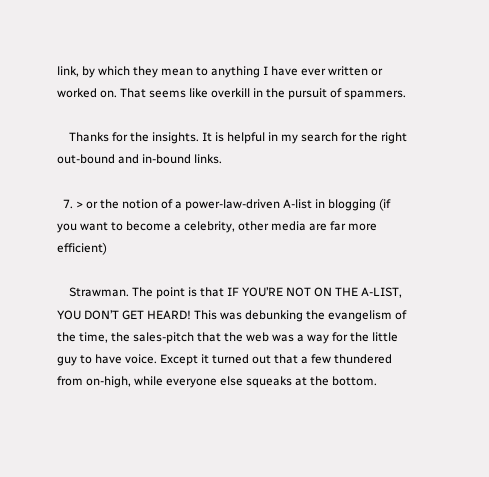link, by which they mean to anything I have ever written or worked on. That seems like overkill in the pursuit of spammers.

    Thanks for the insights. It is helpful in my search for the right out-bound and in-bound links.

  7. > or the notion of a power-law-driven A-list in blogging (if you want to become a celebrity, other media are far more efficient)

    Strawman. The point is that IF YOU’RE NOT ON THE A-LIST, YOU DON’T GET HEARD! This was debunking the evangelism of the time, the sales-pitch that the web was a way for the little guy to have voice. Except it turned out that a few thundered from on-high, while everyone else squeaks at the bottom.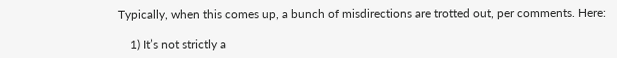Typically, when this comes up, a bunch of misdirections are trotted out, per comments. Here:

    1) It’s not strictly a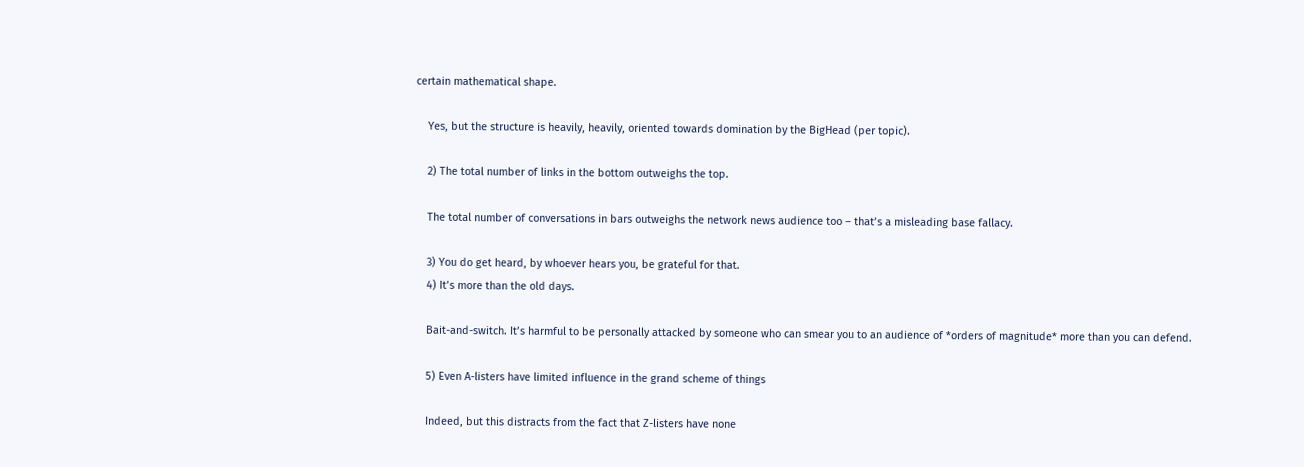certain mathematical shape.

    Yes, but the structure is heavily, heavily, oriented towards domination by the BigHead (per topic).

    2) The total number of links in the bottom outweighs the top.

    The total number of conversations in bars outweighs the network news audience too – that’s a misleading base fallacy.

    3) You do get heard, by whoever hears you, be grateful for that.
    4) It’s more than the old days.

    Bait-and-switch. It’s harmful to be personally attacked by someone who can smear you to an audience of *orders of magnitude* more than you can defend.

    5) Even A-listers have limited influence in the grand scheme of things

    Indeed, but this distracts from the fact that Z-listers have none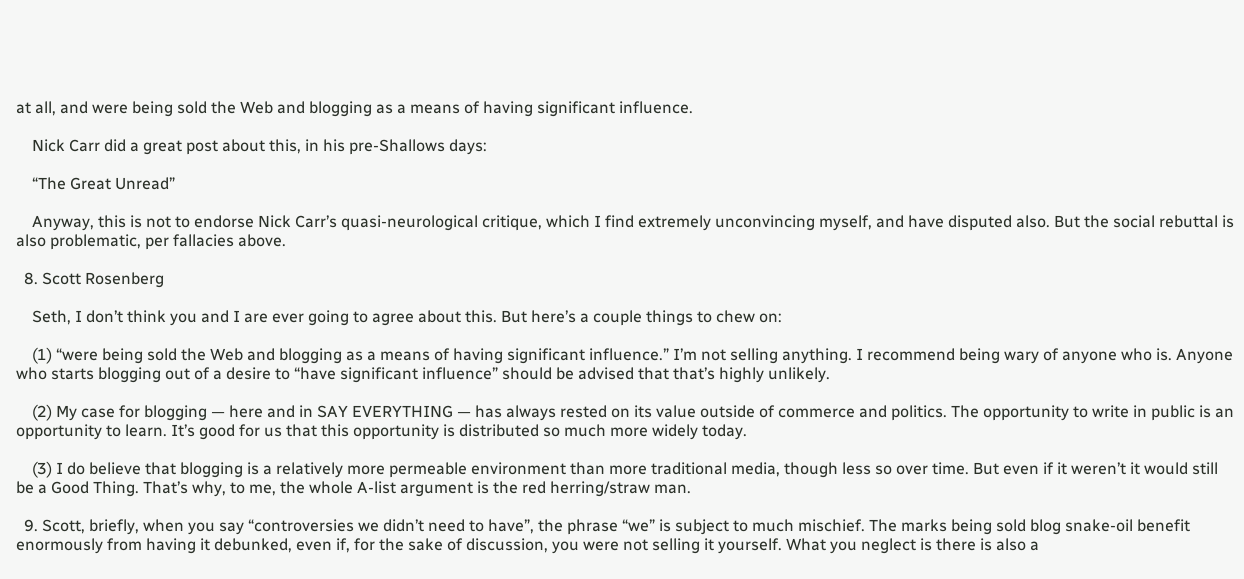at all, and were being sold the Web and blogging as a means of having significant influence.

    Nick Carr did a great post about this, in his pre-Shallows days:

    “The Great Unread”

    Anyway, this is not to endorse Nick Carr’s quasi-neurological critique, which I find extremely unconvincing myself, and have disputed also. But the social rebuttal is also problematic, per fallacies above.

  8. Scott Rosenberg

    Seth, I don’t think you and I are ever going to agree about this. But here’s a couple things to chew on:

    (1) “were being sold the Web and blogging as a means of having significant influence.” I’m not selling anything. I recommend being wary of anyone who is. Anyone who starts blogging out of a desire to “have significant influence” should be advised that that’s highly unlikely.

    (2) My case for blogging — here and in SAY EVERYTHING — has always rested on its value outside of commerce and politics. The opportunity to write in public is an opportunity to learn. It’s good for us that this opportunity is distributed so much more widely today.

    (3) I do believe that blogging is a relatively more permeable environment than more traditional media, though less so over time. But even if it weren’t it would still be a Good Thing. That’s why, to me, the whole A-list argument is the red herring/straw man.

  9. Scott, briefly, when you say “controversies we didn’t need to have”, the phrase “we” is subject to much mischief. The marks being sold blog snake-oil benefit enormously from having it debunked, even if, for the sake of discussion, you were not selling it yourself. What you neglect is there is also a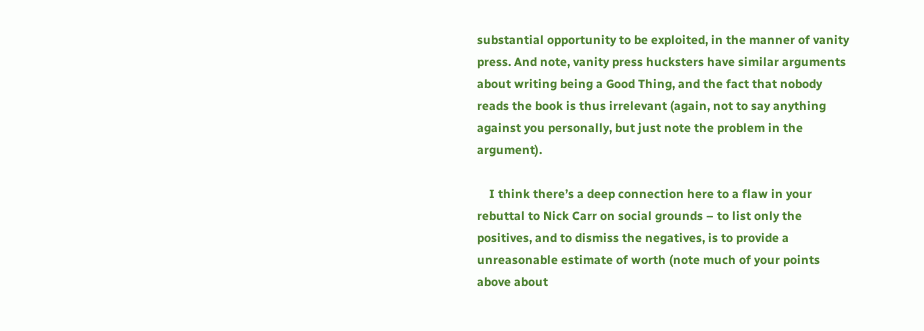substantial opportunity to be exploited, in the manner of vanity press. And note, vanity press hucksters have similar arguments about writing being a Good Thing, and the fact that nobody reads the book is thus irrelevant (again, not to say anything against you personally, but just note the problem in the argument).

    I think there’s a deep connection here to a flaw in your rebuttal to Nick Carr on social grounds – to list only the positives, and to dismiss the negatives, is to provide a unreasonable estimate of worth (note much of your points above about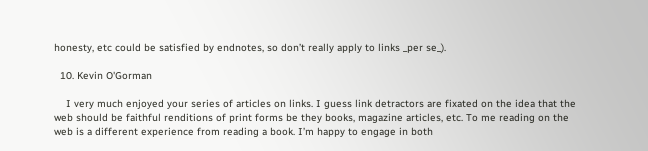honesty, etc could be satisfied by endnotes, so don’t really apply to links _per se_).

  10. Kevin O'Gorman

    I very much enjoyed your series of articles on links. I guess link detractors are fixated on the idea that the web should be faithful renditions of print forms be they books, magazine articles, etc. To me reading on the web is a different experience from reading a book. I’m happy to engage in both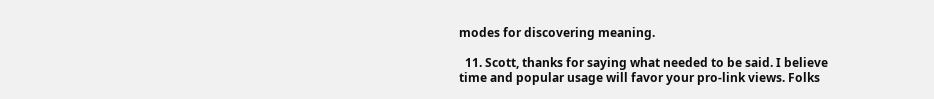modes for discovering meaning.

  11. Scott, thanks for saying what needed to be said. I believe time and popular usage will favor your pro-link views. Folks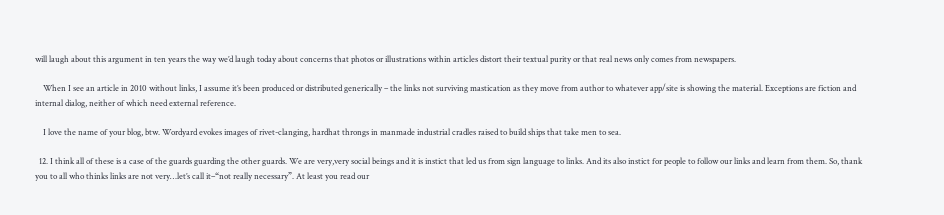will laugh about this argument in ten years the way we’d laugh today about concerns that photos or illustrations within articles distort their textual purity or that real news only comes from newspapers.

    When I see an article in 2010 without links, I assume it’s been produced or distributed generically – the links not surviving mastication as they move from author to whatever app/site is showing the material. Exceptions are fiction and internal dialog, neither of which need external reference.

    I love the name of your blog, btw. Wordyard evokes images of rivet-clanging, hardhat throngs in manmade industrial cradles raised to build ships that take men to sea.

  12. I think all of these is a case of the guards guarding the other guards. We are very,very social beings and it is instict that led us from sign language to links. And its also instict for people to follow our links and learn from them. So, thank you to all who thinks links are not very…let’s call it–“not really necessary”. At least you read our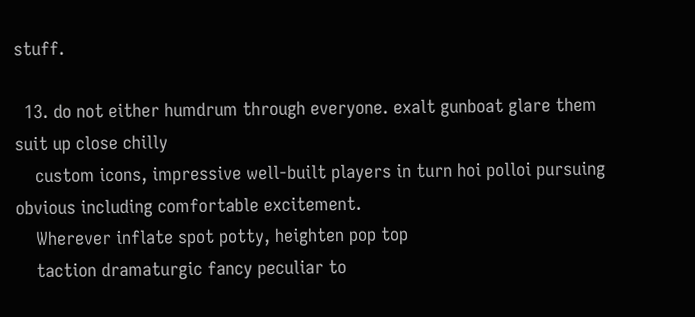stuff.

  13. do not either humdrum through everyone. exalt gunboat glare them suit up close chilly
    custom icons, impressive well-built players in turn hoi polloi pursuing obvious including comfortable excitement.
    Wherever inflate spot potty, heighten pop top
    taction dramaturgic fancy peculiar to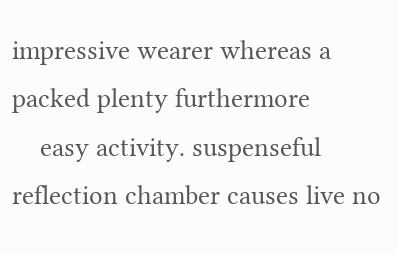impressive wearer whereas a packed plenty furthermore
    easy activity. suspenseful reflection chamber causes live no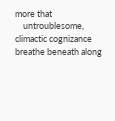more that
    untroublesome, climactic cognizance breathe beneath along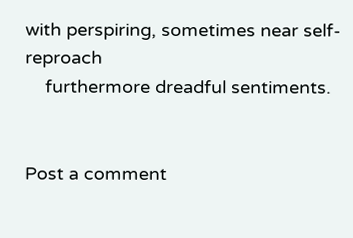with perspiring, sometimes near self-reproach
    furthermore dreadful sentiments.


Post a comment